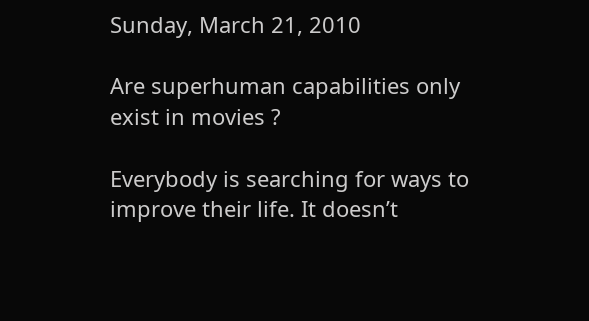Sunday, March 21, 2010

Are superhuman capabilities only exist in movies ?

Everybody is searching for ways to improve their life. It doesn’t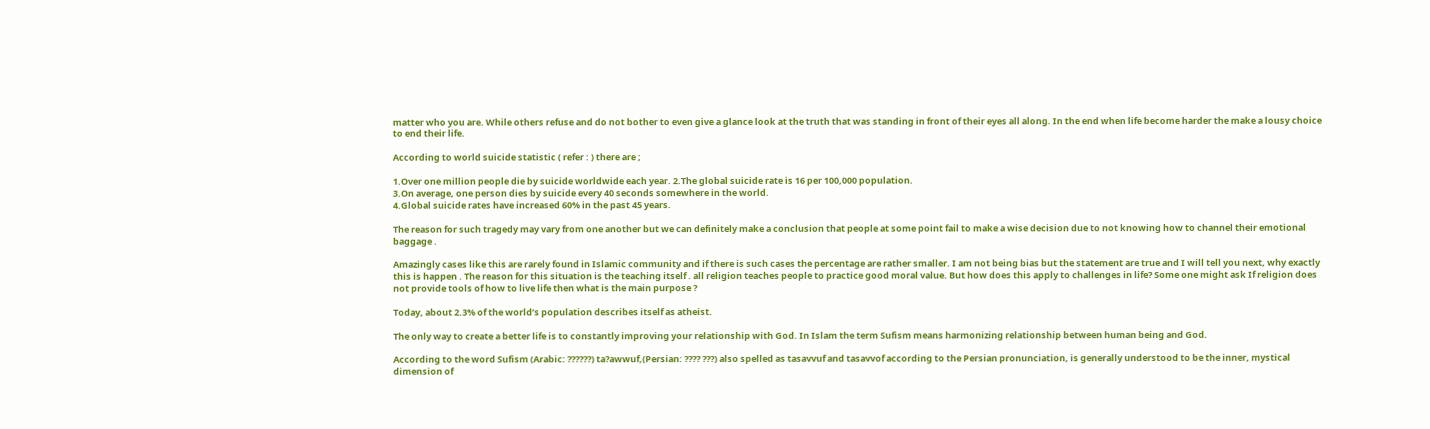matter who you are. While others refuse and do not bother to even give a glance look at the truth that was standing in front of their eyes all along. In the end when life become harder the make a lousy choice to end their life.

According to world suicide statistic ( refer : ) there are ;

1.Over one million people die by suicide worldwide each year. 2.The global suicide rate is 16 per 100,000 population.
3.On average, one person dies by suicide every 40 seconds somewhere in the world.
4.Global suicide rates have increased 60% in the past 45 years.

The reason for such tragedy may vary from one another but we can definitely make a conclusion that people at some point fail to make a wise decision due to not knowing how to channel their emotional baggage .

Amazingly cases like this are rarely found in Islamic community and if there is such cases the percentage are rather smaller. I am not being bias but the statement are true and I will tell you next, why exactly this is happen . The reason for this situation is the teaching itself . all religion teaches people to practice good moral value. But how does this apply to challenges in life? Some one might ask If religion does not provide tools of how to live life then what is the main purpose ?

Today, about 2.3% of the world’s population describes itself as atheist.

The only way to create a better life is to constantly improving your relationship with God. In Islam the term Sufism means harmonizing relationship between human being and God.

According to the word Sufism (Arabic: ??????) ta?awwuf,(Persian: ???? ???) also spelled as tasavvuf and tasavvof according to the Persian pronunciation, is generally understood to be the inner, mystical dimension of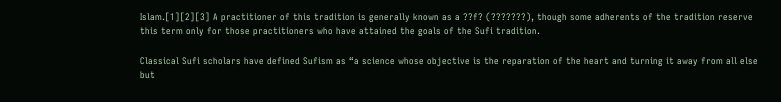Islam.[1][2][3] A practitioner of this tradition is generally known as a ??f? (???????), though some adherents of the tradition reserve this term only for those practitioners who have attained the goals of the Sufi tradition.

Classical Sufi scholars have defined Sufism as “a science whose objective is the reparation of the heart and turning it away from all else but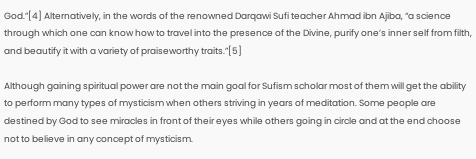God.”[4] Alternatively, in the words of the renowned Darqawi Sufi teacher Ahmad ibn Ajiba, “a science through which one can know how to travel into the presence of the Divine, purify one’s inner self from filth, and beautify it with a variety of praiseworthy traits.”[5]

Although gaining spiritual power are not the main goal for Sufism scholar most of them will get the ability to perform many types of mysticism when others striving in years of meditation. Some people are destined by God to see miracles in front of their eyes while others going in circle and at the end choose not to believe in any concept of mysticism.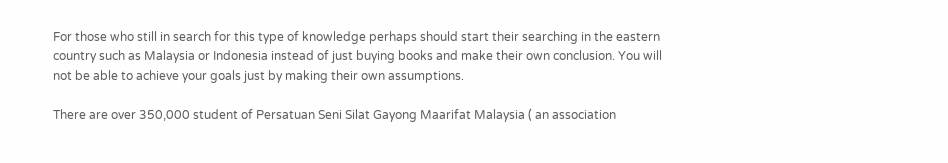For those who still in search for this type of knowledge perhaps should start their searching in the eastern country such as Malaysia or Indonesia instead of just buying books and make their own conclusion. You will not be able to achieve your goals just by making their own assumptions.

There are over 350,000 student of Persatuan Seni Silat Gayong Maarifat Malaysia ( an association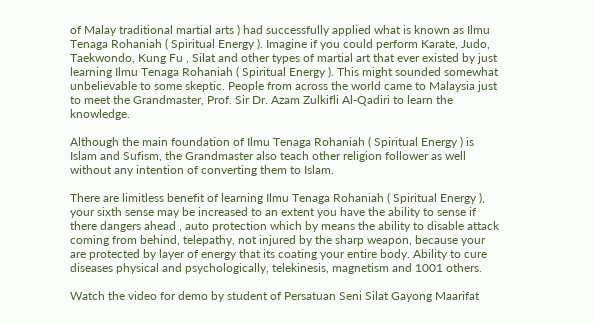of Malay traditional martial arts ) had successfully applied what is known as Ilmu Tenaga Rohaniah ( Spiritual Energy ). Imagine if you could perform Karate, Judo, Taekwondo, Kung Fu , Silat and other types of martial art that ever existed by just learning Ilmu Tenaga Rohaniah ( Spiritual Energy ). This might sounded somewhat unbelievable to some skeptic. People from across the world came to Malaysia just to meet the Grandmaster, Prof. Sir Dr. Azam Zulkifli Al-Qadiri to learn the knowledge.

Although the main foundation of Ilmu Tenaga Rohaniah ( Spiritual Energy ) is Islam and Sufism, the Grandmaster also teach other religion follower as well without any intention of converting them to Islam.

There are limitless benefit of learning Ilmu Tenaga Rohaniah ( Spiritual Energy ), your sixth sense may be increased to an extent you have the ability to sense if there dangers ahead , auto protection which by means the ability to disable attack coming from behind, telepathy, not injured by the sharp weapon, because your are protected by layer of energy that its coating your entire body. Ability to cure diseases physical and psychologically, telekinesis, magnetism and 1001 others.

Watch the video for demo by student of Persatuan Seni Silat Gayong Maarifat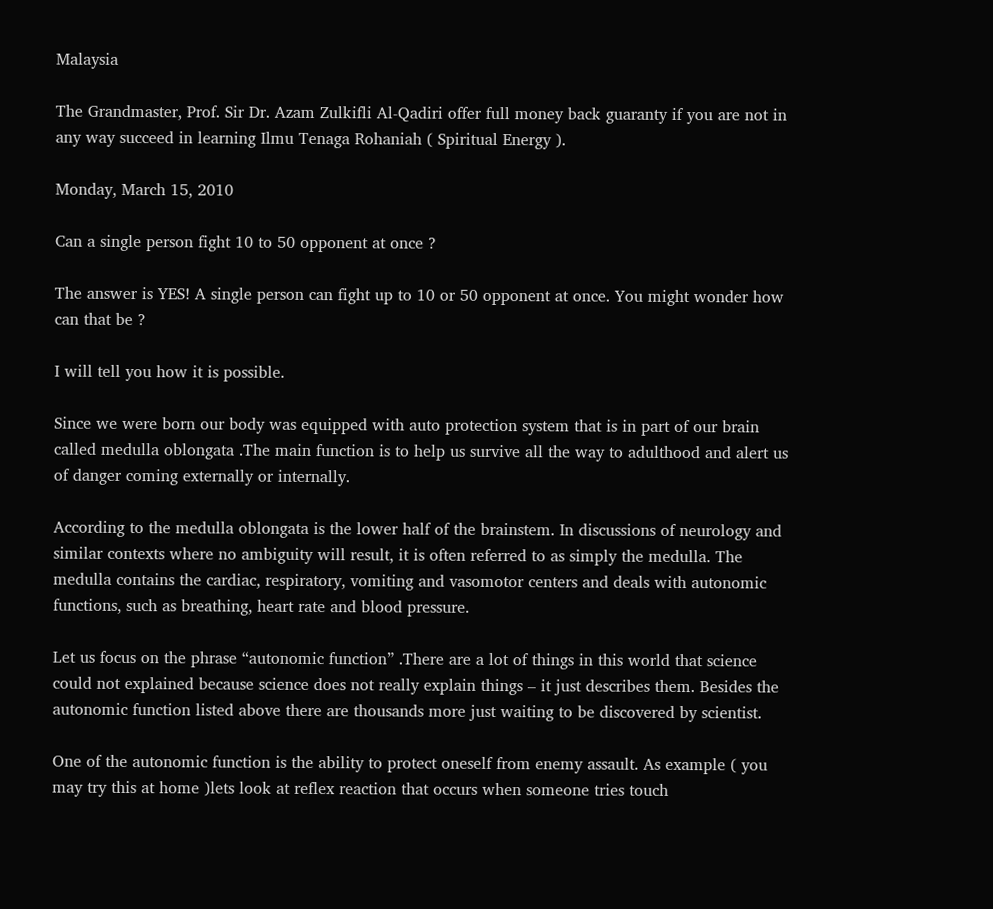Malaysia

The Grandmaster, Prof. Sir Dr. Azam Zulkifli Al-Qadiri offer full money back guaranty if you are not in any way succeed in learning Ilmu Tenaga Rohaniah ( Spiritual Energy ).

Monday, March 15, 2010

Can a single person fight 10 to 50 opponent at once ?

The answer is YES! A single person can fight up to 10 or 50 opponent at once. You might wonder how can that be ?

I will tell you how it is possible.

Since we were born our body was equipped with auto protection system that is in part of our brain called medulla oblongata .The main function is to help us survive all the way to adulthood and alert us of danger coming externally or internally.

According to the medulla oblongata is the lower half of the brainstem. In discussions of neurology and similar contexts where no ambiguity will result, it is often referred to as simply the medulla. The medulla contains the cardiac, respiratory, vomiting and vasomotor centers and deals with autonomic functions, such as breathing, heart rate and blood pressure.

Let us focus on the phrase “autonomic function” .There are a lot of things in this world that science could not explained because science does not really explain things – it just describes them. Besides the autonomic function listed above there are thousands more just waiting to be discovered by scientist.

One of the autonomic function is the ability to protect oneself from enemy assault. As example ( you may try this at home )lets look at reflex reaction that occurs when someone tries touch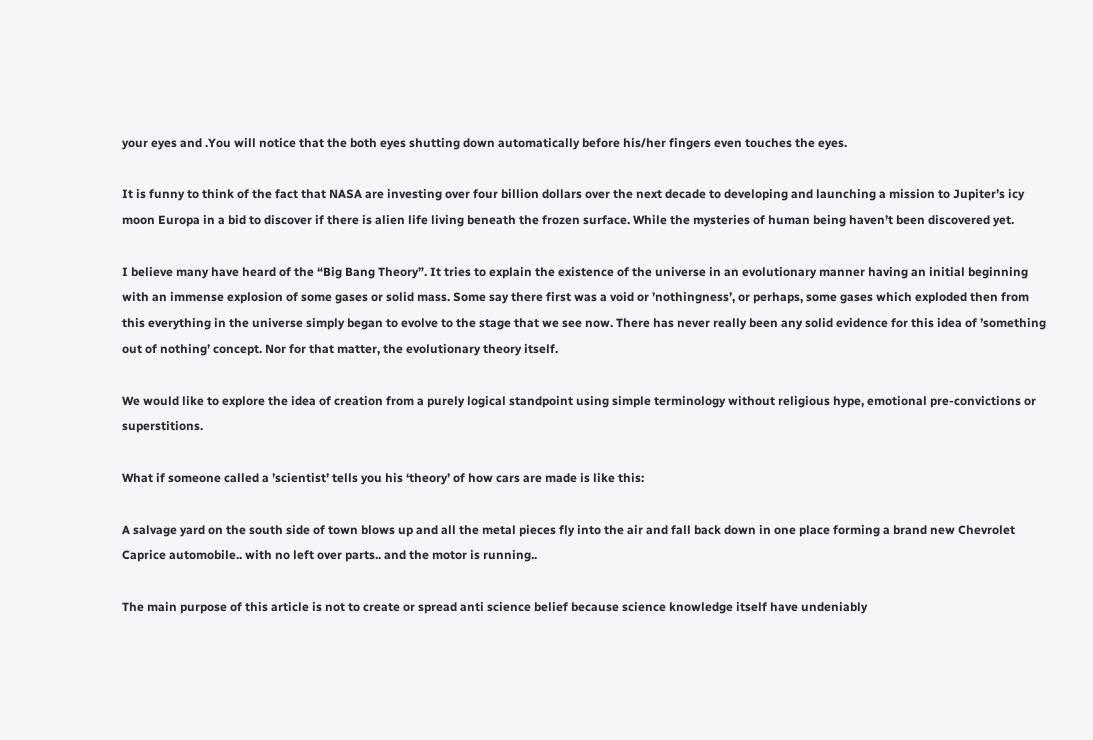your eyes and .You will notice that the both eyes shutting down automatically before his/her fingers even touches the eyes.

It is funny to think of the fact that NASA are investing over four billion dollars over the next decade to developing and launching a mission to Jupiter’s icy moon Europa in a bid to discover if there is alien life living beneath the frozen surface. While the mysteries of human being haven’t been discovered yet.

I believe many have heard of the “Big Bang Theory”. It tries to explain the existence of the universe in an evolutionary manner having an initial beginning with an immense explosion of some gases or solid mass. Some say there first was a void or ’nothingness’, or perhaps, some gases which exploded then from this everything in the universe simply began to evolve to the stage that we see now. There has never really been any solid evidence for this idea of ’something out of nothing’ concept. Nor for that matter, the evolutionary theory itself.

We would like to explore the idea of creation from a purely logical standpoint using simple terminology without religious hype, emotional pre-convictions or superstitions.

What if someone called a ’scientist’ tells you his ‘theory’ of how cars are made is like this:

A salvage yard on the south side of town blows up and all the metal pieces fly into the air and fall back down in one place forming a brand new Chevrolet Caprice automobile.. with no left over parts.. and the motor is running..

The main purpose of this article is not to create or spread anti science belief because science knowledge itself have undeniably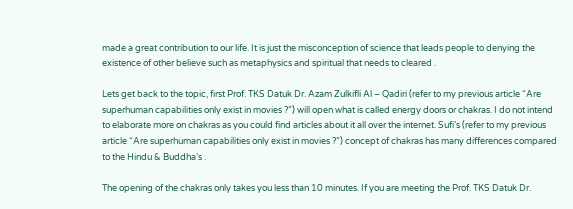made a great contribution to our life. It is just the misconception of science that leads people to denying the existence of other believe such as metaphysics and spiritual that needs to cleared .

Lets get back to the topic, first Prof. TKS Datuk Dr. Azam Zulkifli Al – Qadiri (refer to my previous article “Are superhuman capabilities only exist in movies ?”) will open what is called energy doors or chakras. I do not intend to elaborate more on chakras as you could find articles about it all over the internet. Sufi’s (refer to my previous article “Are superhuman capabilities only exist in movies ?”) concept of chakras has many differences compared to the Hindu & Buddha’s .

The opening of the chakras only takes you less than 10 minutes. If you are meeting the Prof. TKS Datuk Dr.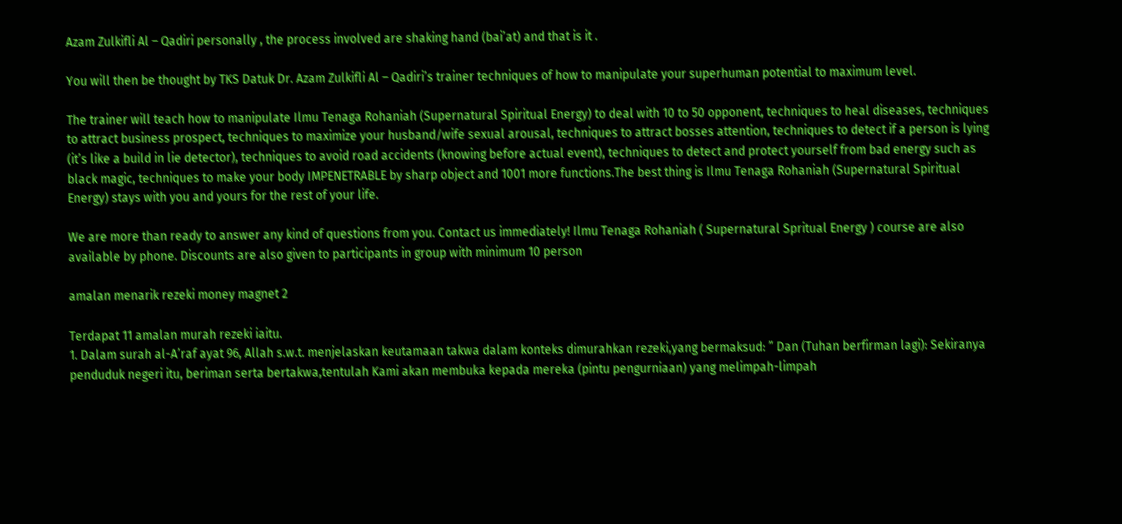Azam Zulkifli Al – Qadiri personally , the process involved are shaking hand (bai’at) and that is it .

You will then be thought by TKS Datuk Dr. Azam Zulkifli Al – Qadiri’s trainer techniques of how to manipulate your superhuman potential to maximum level.

The trainer will teach how to manipulate Ilmu Tenaga Rohaniah (Supernatural Spiritual Energy) to deal with 10 to 50 opponent, techniques to heal diseases, techniques to attract business prospect, techniques to maximize your husband/wife sexual arousal, techniques to attract bosses attention, techniques to detect if a person is lying (it’s like a build in lie detector), techniques to avoid road accidents (knowing before actual event), techniques to detect and protect yourself from bad energy such as black magic, techniques to make your body IMPENETRABLE by sharp object and 1001 more functions.The best thing is Ilmu Tenaga Rohaniah (Supernatural Spiritual Energy) stays with you and yours for the rest of your life.

We are more than ready to answer any kind of questions from you. Contact us immediately! Ilmu Tenaga Rohaniah ( Supernatural Spritual Energy ) course are also available by phone. Discounts are also given to participants in group with minimum 10 person

amalan menarik rezeki money magnet 2

Terdapat 11 amalan murah rezeki iaitu.
1. Dalam surah al-A’raf ayat 96, Allah s.w.t. menjelaskan keutamaan takwa dalam konteks dimurahkan rezeki,yang bermaksud: ” Dan (Tuhan berfirman lagi): Sekiranya penduduk negeri itu, beriman serta bertakwa,tentulah Kami akan membuka kepada mereka (pintu pengurniaan) yang melimpah-limpah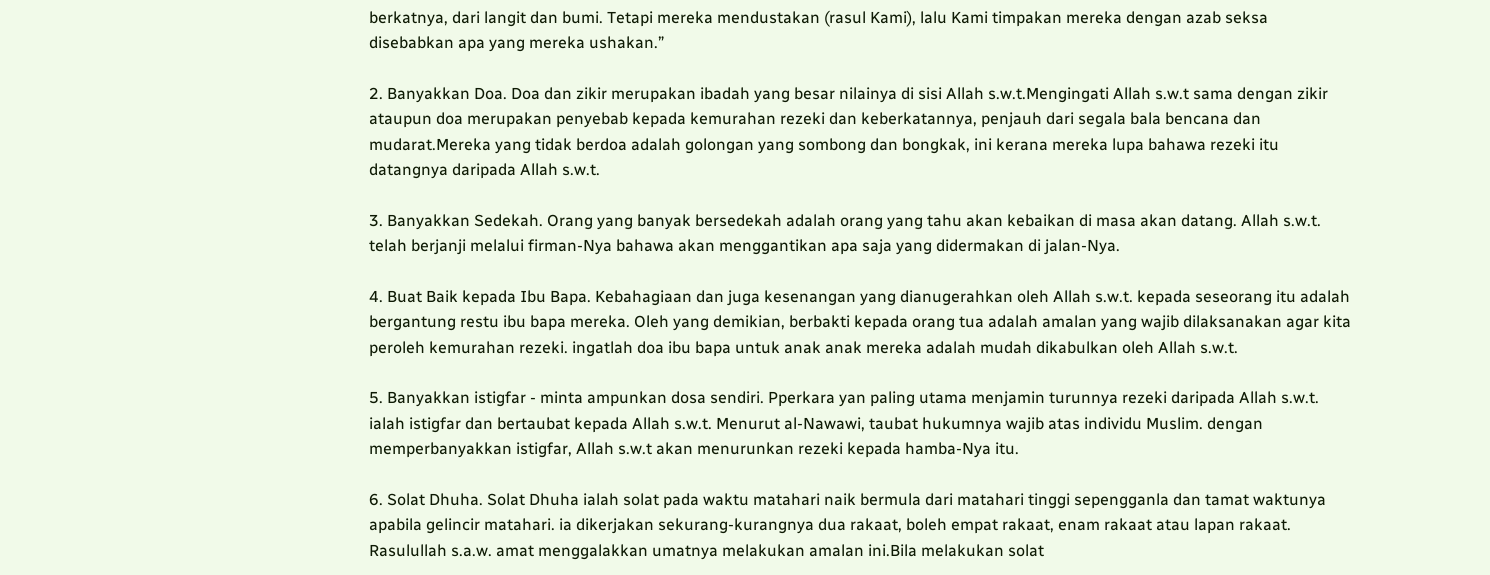berkatnya, dari langit dan bumi. Tetapi mereka mendustakan (rasul Kami), lalu Kami timpakan mereka dengan azab seksa disebabkan apa yang mereka ushakan.”

2. Banyakkan Doa. Doa dan zikir merupakan ibadah yang besar nilainya di sisi Allah s.w.t.Mengingati Allah s.w.t sama dengan zikir ataupun doa merupakan penyebab kepada kemurahan rezeki dan keberkatannya, penjauh dari segala bala bencana dan mudarat.Mereka yang tidak berdoa adalah golongan yang sombong dan bongkak, ini kerana mereka lupa bahawa rezeki itu datangnya daripada Allah s.w.t.

3. Banyakkan Sedekah. Orang yang banyak bersedekah adalah orang yang tahu akan kebaikan di masa akan datang. Allah s.w.t. telah berjanji melalui firman-Nya bahawa akan menggantikan apa saja yang didermakan di jalan-Nya.

4. Buat Baik kepada Ibu Bapa. Kebahagiaan dan juga kesenangan yang dianugerahkan oleh Allah s.w.t. kepada seseorang itu adalah bergantung restu ibu bapa mereka. Oleh yang demikian, berbakti kepada orang tua adalah amalan yang wajib dilaksanakan agar kita peroleh kemurahan rezeki. ingatlah doa ibu bapa untuk anak anak mereka adalah mudah dikabulkan oleh Allah s.w.t.

5. Banyakkan istigfar - minta ampunkan dosa sendiri. Pperkara yan paling utama menjamin turunnya rezeki daripada Allah s.w.t. ialah istigfar dan bertaubat kepada Allah s.w.t. Menurut al-Nawawi, taubat hukumnya wajib atas individu Muslim. dengan memperbanyakkan istigfar, Allah s.w.t akan menurunkan rezeki kepada hamba-Nya itu.

6. Solat Dhuha. Solat Dhuha ialah solat pada waktu matahari naik bermula dari matahari tinggi sepengganla dan tamat waktunya apabila gelincir matahari. ia dikerjakan sekurang-kurangnya dua rakaat, boleh empat rakaat, enam rakaat atau lapan rakaat. Rasulullah s.a.w. amat menggalakkan umatnya melakukan amalan ini.Bila melakukan solat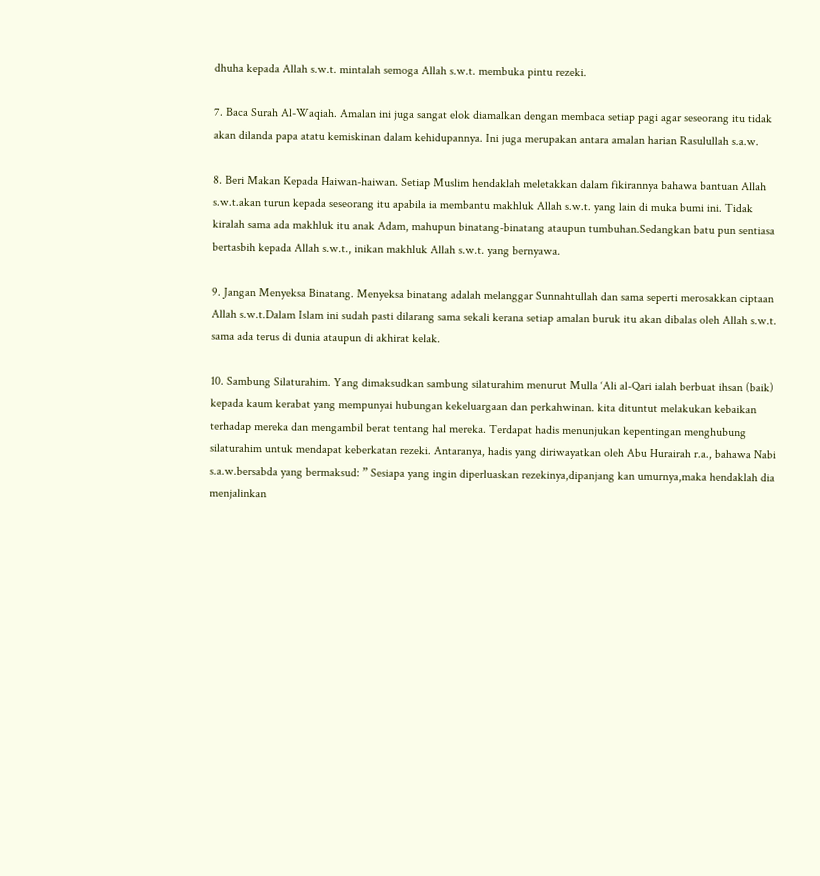dhuha kepada Allah s.w.t. mintalah semoga Allah s.w.t. membuka pintu rezeki.

7. Baca Surah Al-Waqiah. Amalan ini juga sangat elok diamalkan dengan membaca setiap pagi agar seseorang itu tidak akan dilanda papa atatu kemiskinan dalam kehidupannya. Ini juga merupakan antara amalan harian Rasulullah s.a.w.

8. Beri Makan Kepada Haiwan-haiwan. Setiap Muslim hendaklah meletakkan dalam fikirannya bahawa bantuan Allah s.w.t.akan turun kepada seseorang itu apabila ia membantu makhluk Allah s.w.t. yang lain di muka bumi ini. Tidak kiralah sama ada makhluk itu anak Adam, mahupun binatang-binatang ataupun tumbuhan.Sedangkan batu pun sentiasa bertasbih kepada Allah s.w.t., inikan makhluk Allah s.w.t. yang bernyawa.

9. Jangan Menyeksa Binatang. Menyeksa binatang adalah melanggar Sunnahtullah dan sama seperti merosakkan ciptaan Allah s.w.t.Dalam Islam ini sudah pasti dilarang sama sekali kerana setiap amalan buruk itu akan dibalas oleh Allah s.w.t. sama ada terus di dunia ataupun di akhirat kelak.

10. Sambung Silaturahim. Yang dimaksudkan sambung silaturahim menurut Mulla ‘Ali al-Qari ialah berbuat ihsan (baik) kepada kaum kerabat yang mempunyai hubungan kekeluargaan dan perkahwinan. kita dituntut melakukan kebaikan terhadap mereka dan mengambil berat tentang hal mereka. Terdapat hadis menunjukan kepentingan menghubung silaturahim untuk mendapat keberkatan rezeki. Antaranya, hadis yang diriwayatkan oleh Abu Hurairah r.a., bahawa Nabi s.a.w.bersabda yang bermaksud: ” Sesiapa yang ingin diperluaskan rezekinya,dipanjang kan umurnya,maka hendaklah dia menjalinkan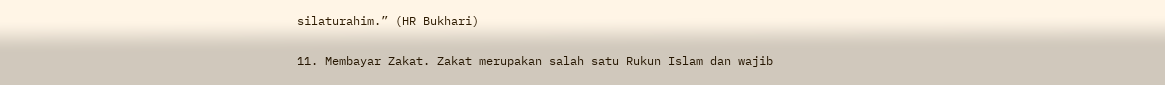silaturahim.” (HR Bukhari)

11. Membayar Zakat. Zakat merupakan salah satu Rukun Islam dan wajib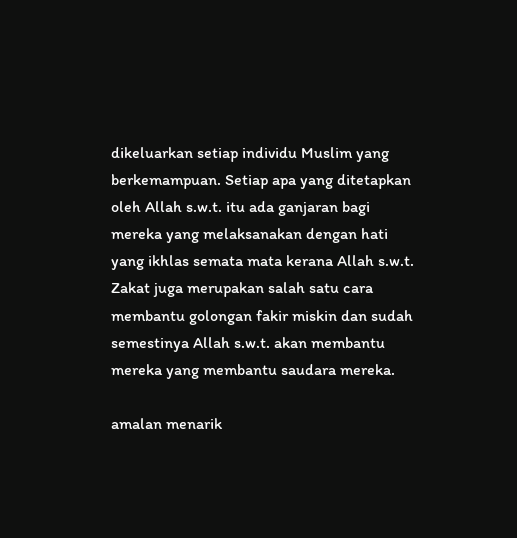dikeluarkan setiap individu Muslim yang berkemampuan. Setiap apa yang ditetapkan oleh Allah s.w.t. itu ada ganjaran bagi mereka yang melaksanakan dengan hati yang ikhlas semata mata kerana Allah s.w.t. Zakat juga merupakan salah satu cara membantu golongan fakir miskin dan sudah semestinya Allah s.w.t. akan membantu mereka yang membantu saudara mereka.

amalan menarik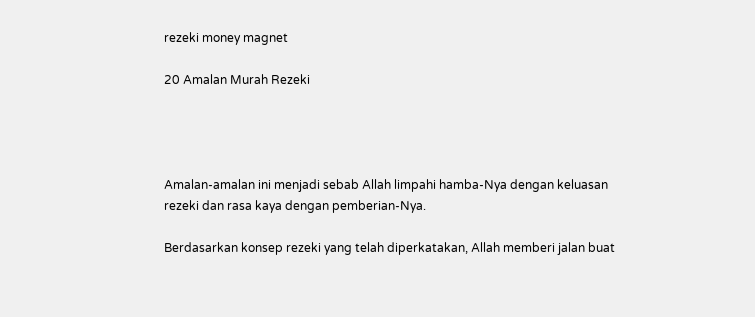rezeki money magnet

20 Amalan Murah Rezeki




Amalan-amalan ini menjadi sebab Allah limpahi hamba-Nya dengan keluasan rezeki dan rasa kaya dengan pemberian-Nya.

Berdasarkan konsep rezeki yang telah diperkatakan, Allah memberi jalan buat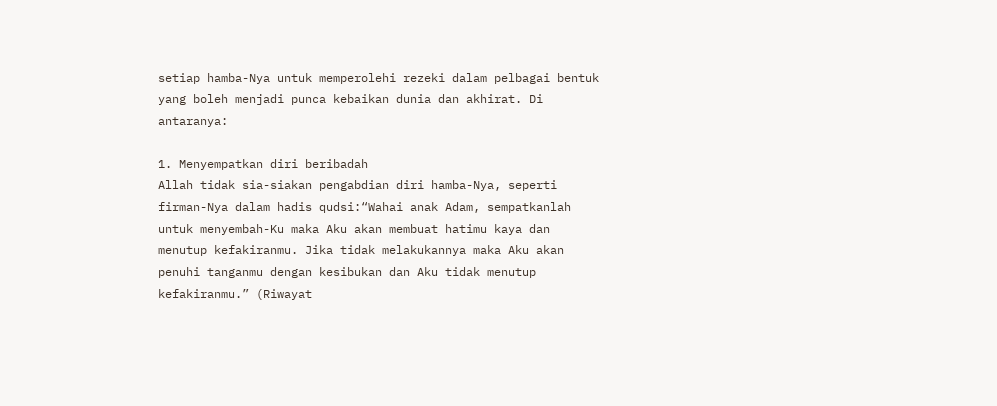setiap hamba-Nya untuk memperolehi rezeki dalam pelbagai bentuk yang boleh menjadi punca kebaikan dunia dan akhirat. Di antaranya:

1. Menyempatkan diri beribadah
Allah tidak sia-siakan pengabdian diri hamba-Nya, seperti firman-Nya dalam hadis qudsi:“Wahai anak Adam, sempatkanlah untuk menyembah-Ku maka Aku akan membuat hatimu kaya dan menutup kefakiranmu. Jika tidak melakukannya maka Aku akan penuhi tanganmu dengan kesibukan dan Aku tidak menutup kefakiranmu.” (Riwayat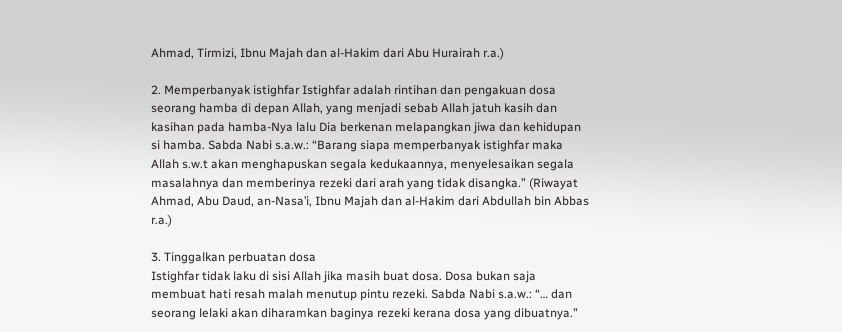Ahmad, Tirmizi, Ibnu Majah dan al-Hakim dari Abu Hurairah r.a.)

2. Memperbanyak istighfar Istighfar adalah rintihan dan pengakuan dosa seorang hamba di depan Allah, yang menjadi sebab Allah jatuh kasih dan kasihan pada hamba-Nya lalu Dia berkenan melapangkan jiwa dan kehidupan si hamba. Sabda Nabi s.a.w.: “Barang siapa memperbanyak istighfar maka Allah s.w.t akan menghapuskan segala kedukaannya, menyelesaikan segala masalahnya dan memberinya rezeki dari arah yang tidak disangka.” (Riwayat Ahmad, Abu Daud, an-Nasa’i, Ibnu Majah dan al-Hakim dari Abdullah bin Abbas r.a.)

3. Tinggalkan perbuatan dosa
Istighfar tidak laku di sisi Allah jika masih buat dosa. Dosa bukan saja membuat hati resah malah menutup pintu rezeki. Sabda Nabi s.a.w.: “… dan seorang lelaki akan diharamkan baginya rezeki kerana dosa yang dibuatnya.”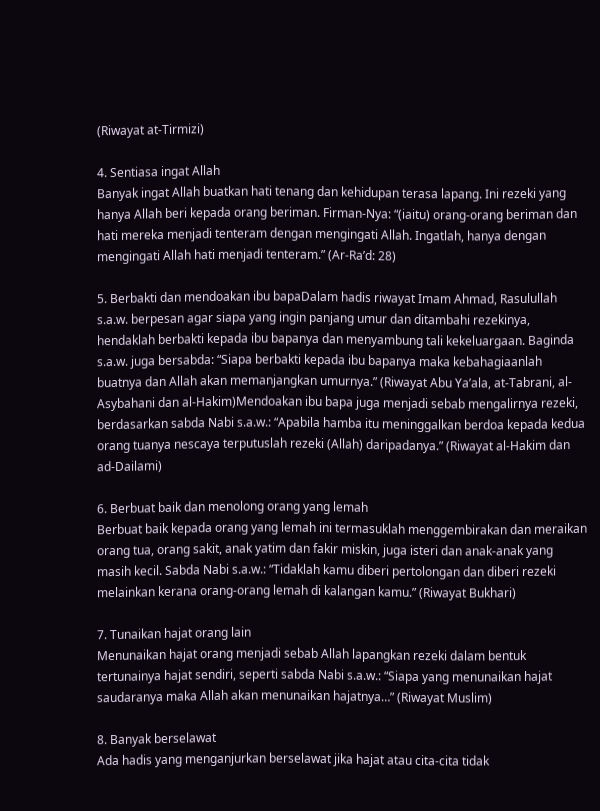(Riwayat at-Tirmizi)

4. Sentiasa ingat Allah
Banyak ingat Allah buatkan hati tenang dan kehidupan terasa lapang. Ini rezeki yang hanya Allah beri kepada orang beriman. Firman-Nya: “(iaitu) orang-orang beriman dan hati mereka menjadi tenteram dengan mengingati Allah. Ingatlah, hanya dengan mengingati Allah hati menjadi tenteram.” (Ar-Ra’d: 28)

5. Berbakti dan mendoakan ibu bapaDalam hadis riwayat Imam Ahmad, Rasulullah s.a.w. berpesan agar siapa yang ingin panjang umur dan ditambahi rezekinya, hendaklah berbakti kepada ibu bapanya dan menyambung tali kekeluargaan. Baginda s.a.w. juga bersabda: “Siapa berbakti kepada ibu bapanya maka kebahagiaanlah buatnya dan Allah akan memanjangkan umurnya.” (Riwayat Abu Ya’ala, at-Tabrani, al-Asybahani dan al-Hakim)Mendoakan ibu bapa juga menjadi sebab mengalirnya rezeki, berdasarkan sabda Nabi s.a.w.: “Apabila hamba itu meninggalkan berdoa kepada kedua orang tuanya nescaya terputuslah rezeki (Allah) daripadanya.” (Riwayat al-Hakim dan ad-Dailami)

6. Berbuat baik dan menolong orang yang lemah
Berbuat baik kepada orang yang lemah ini termasuklah menggembirakan dan meraikan orang tua, orang sakit, anak yatim dan fakir miskin, juga isteri dan anak-anak yang masih kecil. Sabda Nabi s.a.w.: “Tidaklah kamu diberi pertolongan dan diberi rezeki melainkan kerana orang-orang lemah di kalangan kamu.” (Riwayat Bukhari)

7. Tunaikan hajat orang lain
Menunaikan hajat orang menjadi sebab Allah lapangkan rezeki dalam bentuk tertunainya hajat sendiri, seperti sabda Nabi s.a.w.: “Siapa yang menunaikan hajat saudaranya maka Allah akan menunaikan hajatnya…” (Riwayat Muslim)

8. Banyak berselawat
Ada hadis yang menganjurkan berselawat jika hajat atau cita-cita tidak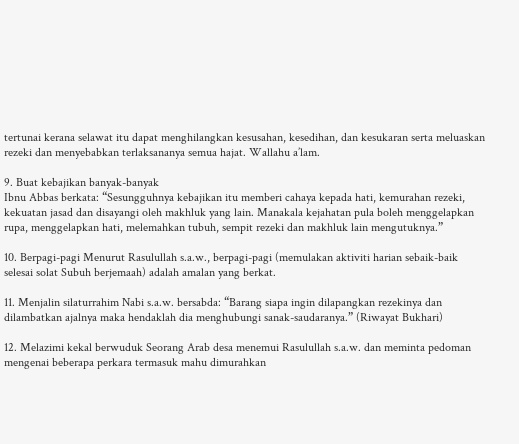tertunai kerana selawat itu dapat menghilangkan kesusahan, kesedihan, dan kesukaran serta meluaskan rezeki dan menyebabkan terlaksananya semua hajat. Wallahu a’lam.

9. Buat kebajikan banyak-banyak
Ibnu Abbas berkata: “Sesungguhnya kebajikan itu memberi cahaya kepada hati, kemurahan rezeki, kekuatan jasad dan disayangi oleh makhluk yang lain. Manakala kejahatan pula boleh menggelapkan rupa, menggelapkan hati, melemahkan tubuh, sempit rezeki dan makhluk lain mengutuknya.”

10. Berpagi-pagi Menurut Rasulullah s.a.w., berpagi-pagi (memulakan aktiviti harian sebaik-baik selesai solat Subuh berjemaah) adalah amalan yang berkat.

11. Menjalin silaturrahim Nabi s.a.w. bersabda: “Barang siapa ingin dilapangkan rezekinya dan dilambatkan ajalnya maka hendaklah dia menghubungi sanak-saudaranya.” (Riwayat Bukhari)

12. Melazimi kekal berwuduk Seorang Arab desa menemui Rasulullah s.a.w. dan meminta pedoman mengenai beberapa perkara termasuk mahu dimurahkan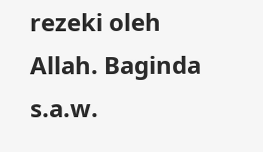rezeki oleh Allah. Baginda s.a.w.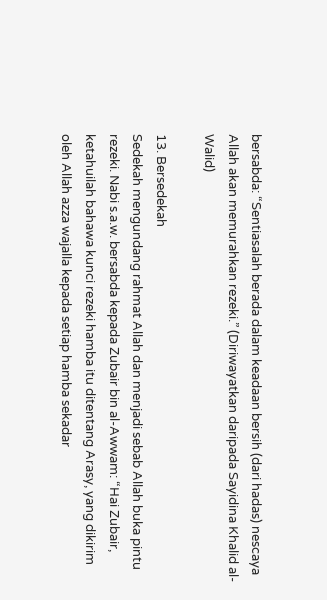bersabda: “Sentiasalah berada dalam keadaan bersih (dari hadas) nescaya Allah akan memurahkan rezeki.” (Diriwayatkan daripada Sayidina Khalid al-Walid)

13. Bersedekah
Sedekah mengundang rahmat Allah dan menjadi sebab Allah buka pintu rezeki. Nabi s.a.w. bersabda kepada Zubair bin al-Awwam: “Hai Zubair, ketahuilah bahawa kunci rezeki hamba itu ditentang Arasy, yang dikirim oleh Allah azza wajalla kepada setiap hamba sekadar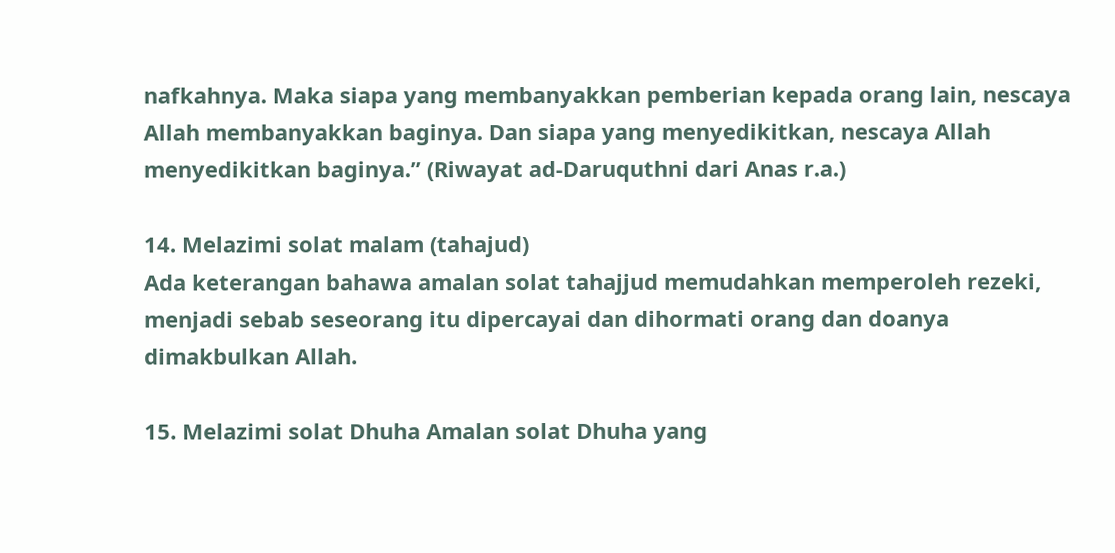nafkahnya. Maka siapa yang membanyakkan pemberian kepada orang lain, nescaya Allah membanyakkan baginya. Dan siapa yang menyedikitkan, nescaya Allah menyedikitkan baginya.” (Riwayat ad-Daruquthni dari Anas r.a.)

14. Melazimi solat malam (tahajud)
Ada keterangan bahawa amalan solat tahajjud memudahkan memperoleh rezeki, menjadi sebab seseorang itu dipercayai dan dihormati orang dan doanya dimakbulkan Allah.

15. Melazimi solat Dhuha Amalan solat Dhuha yang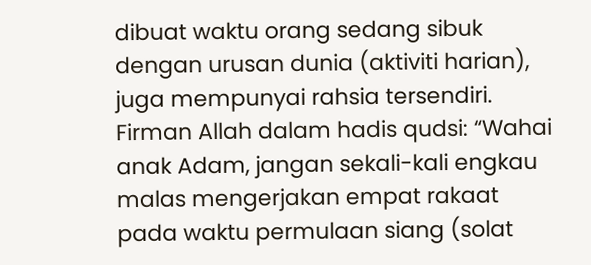dibuat waktu orang sedang sibuk dengan urusan dunia (aktiviti harian), juga mempunyai rahsia tersendiri. Firman Allah dalam hadis qudsi: “Wahai anak Adam, jangan sekali-kali engkau malas mengerjakan empat rakaat pada waktu permulaan siang (solat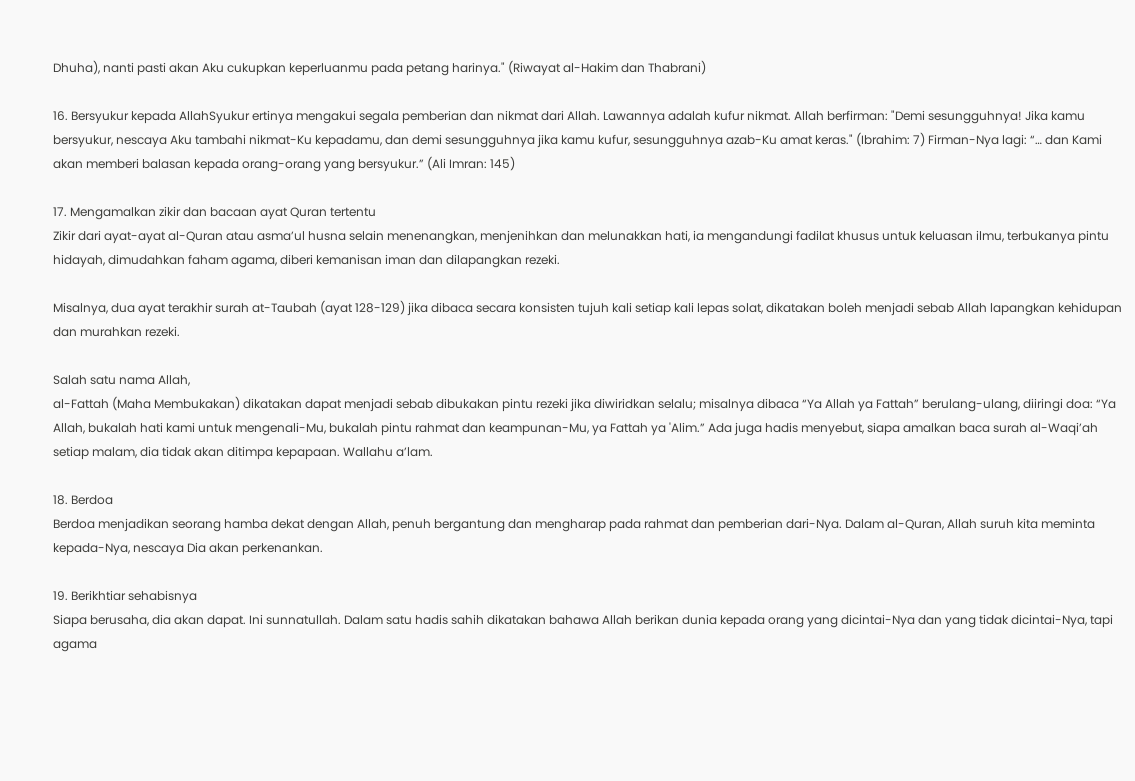Dhuha), nanti pasti akan Aku cukupkan keperluanmu pada petang harinya." (Riwayat al-Hakim dan Thabrani)

16. Bersyukur kepada AllahSyukur ertinya mengakui segala pemberian dan nikmat dari Allah. Lawannya adalah kufur nikmat. Allah berfirman: "Demi sesungguhnya! Jika kamu bersyukur, nescaya Aku tambahi nikmat-Ku kepadamu, dan demi sesungguhnya jika kamu kufur, sesungguhnya azab-Ku amat keras." (Ibrahim: 7) Firman-Nya lagi: “… dan Kami akan memberi balasan kepada orang-orang yang bersyukur.” (Ali Imran: 145)

17. Mengamalkan zikir dan bacaan ayat Quran tertentu
Zikir dari ayat-ayat al-Quran atau asma’ul husna selain menenangkan, menjenihkan dan melunakkan hati, ia mengandungi fadilat khusus untuk keluasan ilmu, terbukanya pintu hidayah, dimudahkan faham agama, diberi kemanisan iman dan dilapangkan rezeki.

Misalnya, dua ayat terakhir surah at-Taubah (ayat 128-129) jika dibaca secara konsisten tujuh kali setiap kali lepas solat, dikatakan boleh menjadi sebab Allah lapangkan kehidupan dan murahkan rezeki.

Salah satu nama Allah,
al-Fattah (Maha Membukakan) dikatakan dapat menjadi sebab dibukakan pintu rezeki jika diwiridkan selalu; misalnya dibaca “Ya Allah ya Fattah” berulang-ulang, diiringi doa: “Ya Allah, bukalah hati kami untuk mengenali-Mu, bukalah pintu rahmat dan keampunan-Mu, ya Fattah ya 'Alim.” Ada juga hadis menyebut, siapa amalkan baca surah al-Waqi’ah setiap malam, dia tidak akan ditimpa kepapaan. Wallahu a’lam.

18. Berdoa
Berdoa menjadikan seorang hamba dekat dengan Allah, penuh bergantung dan mengharap pada rahmat dan pemberian dari-Nya. Dalam al-Quran, Allah suruh kita meminta kepada-Nya, nescaya Dia akan perkenankan.

19. Berikhtiar sehabisnya
Siapa berusaha, dia akan dapat. Ini sunnatullah. Dalam satu hadis sahih dikatakan bahawa Allah berikan dunia kepada orang yang dicintai-Nya dan yang tidak dicintai-Nya, tapi agama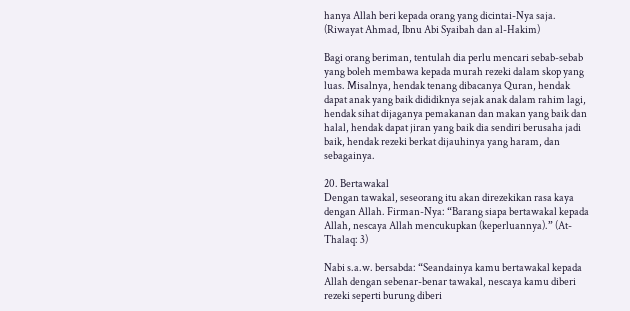hanya Allah beri kepada orang yang dicintai-Nya saja. (Riwayat Ahmad, Ibnu Abi Syaibah dan al-Hakim)

Bagi orang beriman, tentulah dia perlu mencari sebab-sebab yang boleh membawa kepada murah rezeki dalam skop yang luas. Misalnya, hendak tenang dibacanya Quran, hendak dapat anak yang baik dididiknya sejak anak dalam rahim lagi, hendak sihat dijaganya pemakanan dan makan yang baik dan halal, hendak dapat jiran yang baik dia sendiri berusaha jadi baik, hendak rezeki berkat dijauhinya yang haram, dan sebagainya.

20. Bertawakal
Dengan tawakal, seseorang itu akan direzekikan rasa kaya dengan Allah. Firman-Nya: “Barang siapa bertawakal kepada Allah, nescaya Allah mencukupkan (keperluannya).” (At-Thalaq: 3)

Nabi s.a.w. bersabda: “Seandainya kamu bertawakal kepada Allah dengan sebenar-benar tawakal, nescaya kamu diberi rezeki seperti burung diberi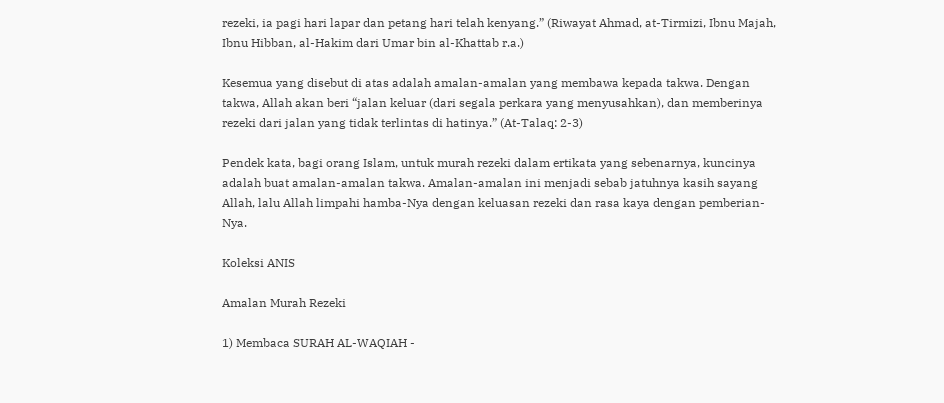rezeki, ia pagi hari lapar dan petang hari telah kenyang.” (Riwayat Ahmad, at-Tirmizi, Ibnu Majah, Ibnu Hibban, al-Hakim dari Umar bin al-Khattab r.a.)

Kesemua yang disebut di atas adalah amalan-amalan yang membawa kepada takwa. Dengan takwa, Allah akan beri “jalan keluar (dari segala perkara yang menyusahkan), dan memberinya rezeki dari jalan yang tidak terlintas di hatinya.” (At-Talaq: 2-3)

Pendek kata, bagi orang Islam, untuk murah rezeki dalam ertikata yang sebenarnya, kuncinya adalah buat amalan-amalan takwa. Amalan-amalan ini menjadi sebab jatuhnya kasih sayang Allah, lalu Allah limpahi hamba-Nya dengan keluasan rezeki dan rasa kaya dengan pemberian-Nya.

Koleksi ANIS

Amalan Murah Rezeki

1) Membaca SURAH AL-WAQIAH -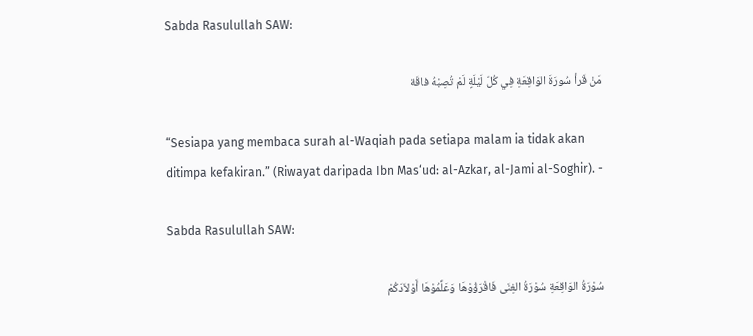Sabda Rasulullah SAW:

مَنْ قَرأ سُورَةَ الوَاقِعَةِ فِي كُلّ لَيْلَةٍ لَمْ تُصِبْهُ فاقَة

“Sesiapa yang membaca surah al-Waqiah pada setiapa malam ia tidak akan ditimpa kefakiran.” (Riwayat daripada Ibn Mas‘ud: al-Azkar, al-Jami al-Soghir). -

Sabda Rasulullah SAW:

سُوْرَةُ الوَاقِعَةِ سُوْرَةُ الغِنَى فَاقْرَؤُوْهَا وَعَلِّمُوْهَا أَوْلاَدَكُمْ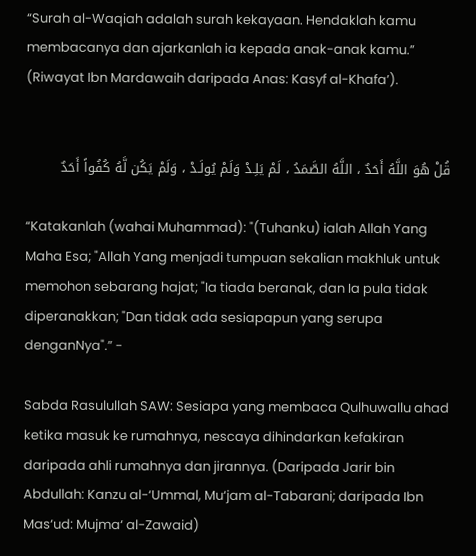“Surah al-Waqiah adalah surah kekayaan. Hendaklah kamu membacanya dan ajarkanlah ia kepada anak-anak kamu.” (Riwayat Ibn Mardawaih daripada Anas: Kasyf al-Khafa’).


قُلْ هُوَ اللَّهُ أَحَدٌ ، اللَّهُ الصَّمَدُ ، لَمْ يَلِـدْ وَلَمْ يُولَـدْ ، وَلَمْ يَكُن لَّهُ كُفُواً أَحَدٌ

“Katakanlah (wahai Muhammad): "(Tuhanku) ialah Allah Yang Maha Esa; "Allah Yang menjadi tumpuan sekalian makhluk untuk memohon sebarang hajat; "Ia tiada beranak, dan Ia pula tidak diperanakkan; "Dan tidak ada sesiapapun yang serupa denganNya".” -

Sabda Rasulullah SAW: Sesiapa yang membaca Qulhuwallu ahad ketika masuk ke rumahnya, nescaya dihindarkan kefakiran daripada ahli rumahnya dan jirannya. (Daripada Jarir bin Abdullah: Kanzu al-‘Ummal, Mu‘jam al-Tabarani; daripada Ibn Mas‘ud: Mujma‘ al-Zawaid)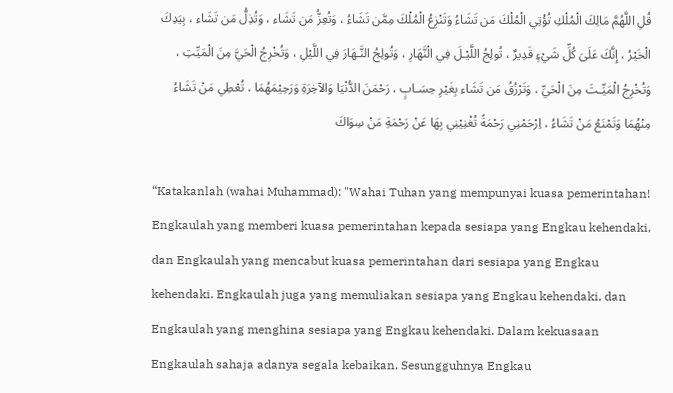قُلِ اللَّهُمَّ مَالِكَ الْمُلْكِ تُؤْتِي الْمُلْكَ مَن تَشَاءُ وَتَنْزِعُ الْمُلْكَ مِمَّن تَشَاءُ ، وَتُعِزُّ مَن تَشَاء ، وَتُذِلُّ مَن تَشَاء ، بِيَدِكَ الْخَيْرُ ، إِنَّكَ عَلَىَ كُلِّ شَيْءٍ قَدِيرٌ ، تُولِجُ اللَّيْـلَ فِي الْنَّهَارِ ، وَتُولِجُ النَّـهَارَ فِي اللَّيْلِ ، وَتُخْرِجُ الْحَيَّ مِنَ الْمَيِّتِ ، وَتُخْرِجُ الْمَيِّـتَ مِنَ الْحَيِّ ، وَتَرْزُقُ مَن تَشَاء بِغَيْرِ حِسَـابٍ ، رَحْمَنَ الدُّنْيَا وَالآخِرَةِ وَرَحِيْمَهُمَا ، تُعْطِي مَنْ تَشَاءُ مِنْهُمَا وَتَمْنَعُ مَنْ تَشَاءُ ، اِرْحَمْنِي رَحْمَةً تُغْنِيْنِي بِهَا عَنْ رَحْمَةِ مَنْ سِوَاكَ

“Katakanlah (wahai Muhammad): "Wahai Tuhan yang mempunyai kuasa pemerintahan! Engkaulah yang memberi kuasa pemerintahan kepada sesiapa yang Engkau kehendaki, dan Engkaulah yang mencabut kuasa pemerintahan dari sesiapa yang Engkau kehendaki. Engkaulah juga yang memuliakan sesiapa yang Engkau kehendaki, dan Engkaulah yang menghina sesiapa yang Engkau kehendaki. Dalam kekuasaan Engkaulah sahaja adanya segala kebaikan. Sesungguhnya Engkau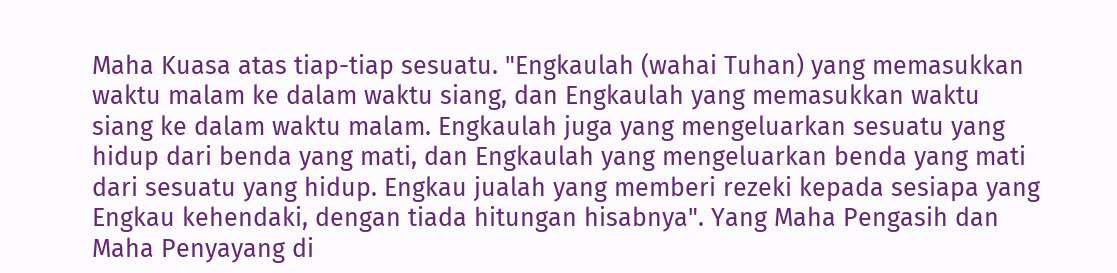Maha Kuasa atas tiap-tiap sesuatu. "Engkaulah (wahai Tuhan) yang memasukkan waktu malam ke dalam waktu siang, dan Engkaulah yang memasukkan waktu siang ke dalam waktu malam. Engkaulah juga yang mengeluarkan sesuatu yang hidup dari benda yang mati, dan Engkaulah yang mengeluarkan benda yang mati dari sesuatu yang hidup. Engkau jualah yang memberi rezeki kepada sesiapa yang Engkau kehendaki, dengan tiada hitungan hisabnya". Yang Maha Pengasih dan Maha Penyayang di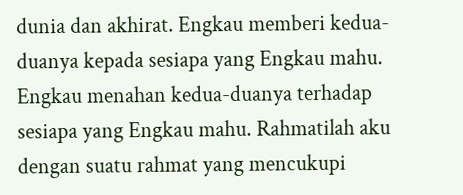dunia dan akhirat. Engkau memberi kedua-duanya kepada sesiapa yang Engkau mahu. Engkau menahan kedua-duanya terhadap sesiapa yang Engkau mahu. Rahmatilah aku dengan suatu rahmat yang mencukupi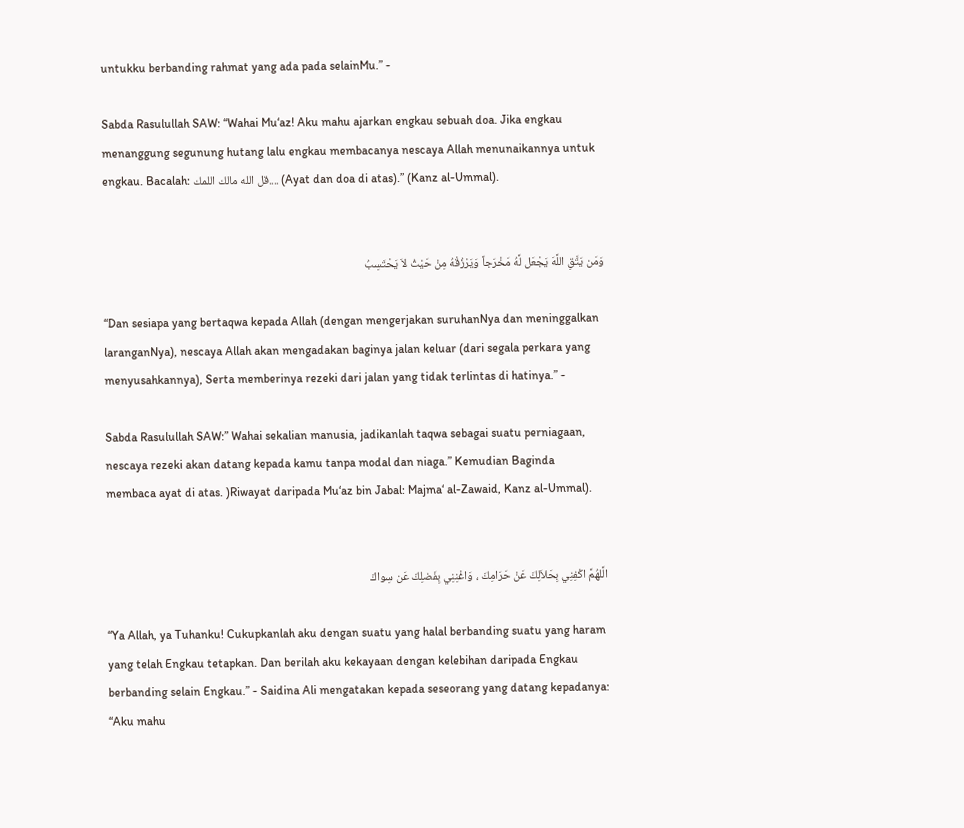untukku berbanding rahmat yang ada pada selainMu.” -

Sabda Rasulullah SAW: “Wahai Mu‘az! Aku mahu ajarkan engkau sebuah doa. Jika engkau menanggung segunung hutang lalu engkau membacanya nescaya Allah menunaikannya untuk engkau. Bacalah: قل الله مالك اللمك.... (Ayat dan doa di atas).” (Kanz al-Ummal).


وَمَن يَتَّقِ اللَّهَ يَجْعَل لَّهُ مَخْرَجاً وَيَرْزُقْهُ مِنْ حَيْثُ لاَ يَحْتَسِبُ

“Dan sesiapa yang bertaqwa kepada Allah (dengan mengerjakan suruhanNya dan meninggalkan laranganNya), nescaya Allah akan mengadakan baginya jalan keluar (dari segala perkara yang menyusahkannya), Serta memberinya rezeki dari jalan yang tidak terlintas di hatinya.” -

Sabda Rasulullah SAW:” Wahai sekalian manusia, jadikanlah taqwa sebagai suatu perniagaan, nescaya rezeki akan datang kepada kamu tanpa modal dan niaga.” Kemudian Baginda membaca ayat di atas. )Riwayat daripada Mu‘az bin Jabal: Majma‘ al-Zawaid, Kanz al-Ummal).


الَّلهُمَّ اكْفِنِي بِحَلاَلِكَ عَنْ حَرَامِكَ ، وَاغْنِنِي بِفَضلِكَ عَن سِواكَ

“Ya Allah, ya Tuhanku! Cukupkanlah aku dengan suatu yang halal berbanding suatu yang haram yang telah Engkau tetapkan. Dan berilah aku kekayaan dengan kelebihan daripada Engkau berbanding selain Engkau.” - Saidina Ali mengatakan kepada seseorang yang datang kepadanya: “Aku mahu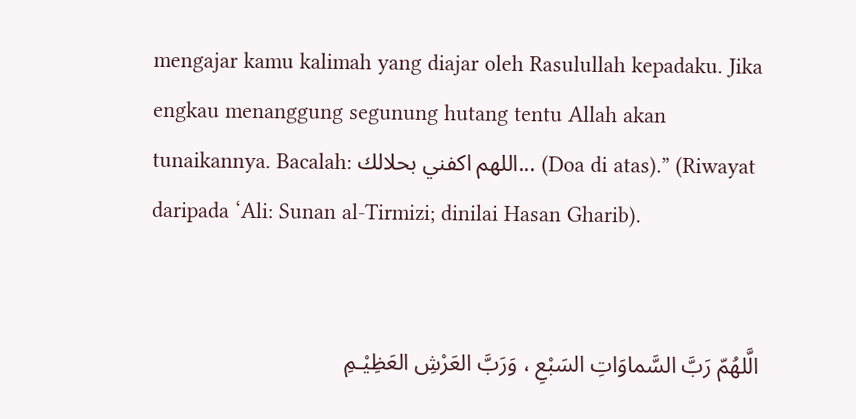mengajar kamu kalimah yang diajar oleh Rasulullah kepadaku. Jika engkau menanggung segunung hutang tentu Allah akan tunaikannya. Bacalah: اللهم اكفني بحلالك... (Doa di atas).” (Riwayat daripada ‘Ali: Sunan al-Tirmizi; dinilai Hasan Gharib).


الَّلهُمّ رَبَّ السَّماوَاتِ السَبْعِ ، وَرَبَّ العَرْشِ العَظِيْـمِ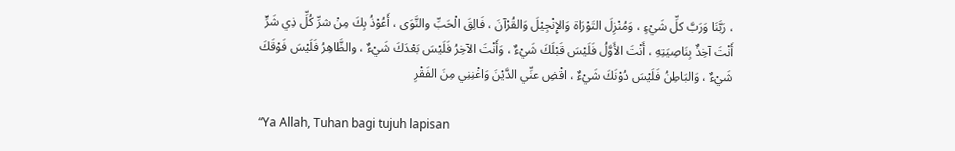، رَبَّنَا وَرَبَّ كلِّ شَيْءٍ ، وَمُنْزِلَ التَوْرَاة وَالإِنْجِيْلَ وَالقُرْآنَ ، فَالِقَ الْحَبِّ والنَّوَى ، أَعُوْذُ بِكَ مِنْ شرِّ كُلِّ ذِي شَرٍّ أَنْتَ آخِذٌ بِنَاصِيَتِهِ ، أَنْتَ الأَوَّلُ فَلَيْسَ قَبْلَكَ شَيْءٌ ، وَأَنْتَ الآخِرُ فَلَيْسَ بَعْدَكَ شَيْءٌ ، والظَّاهِرُ فَلَيْسَ فَوْقَكَ شَيْءٌ ، وَالبَاطِنُ فَلَيْسَ دُوْنَكَ شَيْءٌ ، اقْضِ عنِّي الدَّيْنَ وَاغْنِنِي مِنَ الفَقْرِ

“Ya Allah, Tuhan bagi tujuh lapisan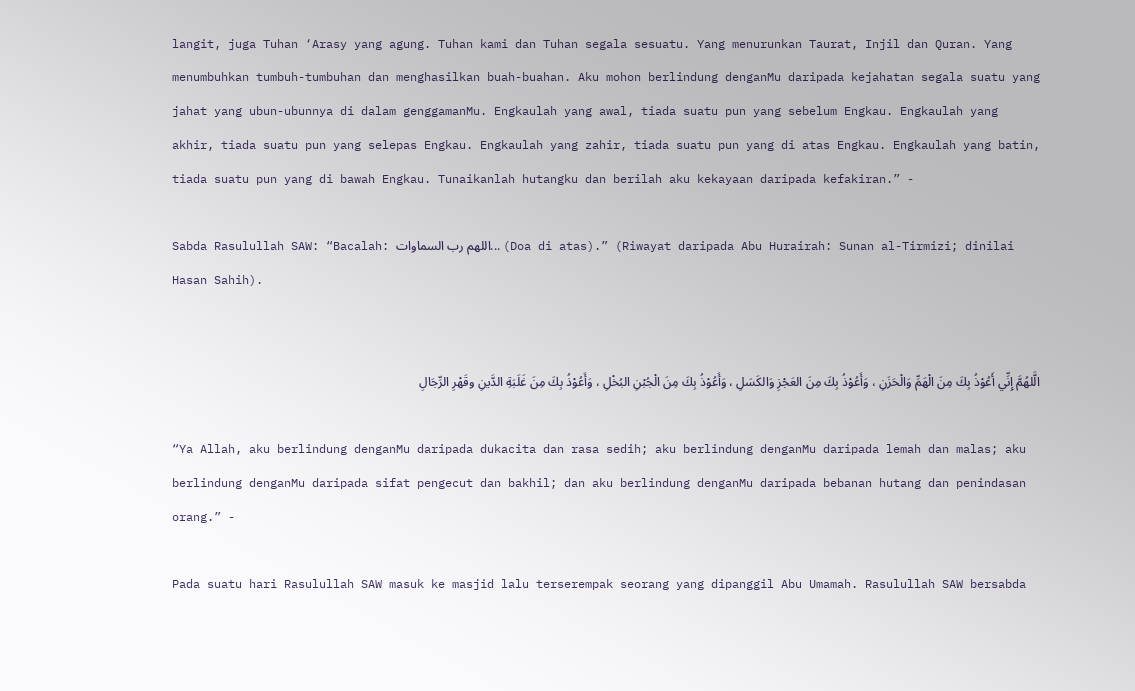langit, juga Tuhan ‘Arasy yang agung. Tuhan kami dan Tuhan segala sesuatu. Yang menurunkan Taurat, Injil dan Quran. Yang menumbuhkan tumbuh-tumbuhan dan menghasilkan buah-buahan. Aku mohon berlindung denganMu daripada kejahatan segala suatu yang jahat yang ubun-ubunnya di dalam genggamanMu. Engkaulah yang awal, tiada suatu pun yang sebelum Engkau. Engkaulah yang akhir, tiada suatu pun yang selepas Engkau. Engkaulah yang zahir, tiada suatu pun yang di atas Engkau. Engkaulah yang batin, tiada suatu pun yang di bawah Engkau. Tunaikanlah hutangku dan berilah aku kekayaan daripada kefakiran.” -

Sabda Rasulullah SAW: “Bacalah: اللهم رب السماوات... (Doa di atas).” (Riwayat daripada Abu Hurairah: Sunan al-Tirmizi; dinilai Hasan Sahih).


الَّلهُمَّ إِنِّي أَعُوْذُ بِكَ مِنَ الْهَمِّ وَالْحَزَنِ ، وَأَعُوْذُ بِكَ مِنَ العَجْزِ وَالكَسَلِ ، وَأَعُوْذُ بِكَ مِنَ الْجُبْنِ البُخْلِ ، وَأَعُوْذُ بِكَ مِنَ غَلَبَةِ الدَّينِ وقَهْرِ الرِّجَالِ

“Ya Allah, aku berlindung denganMu daripada dukacita dan rasa sedih; aku berlindung denganMu daripada lemah dan malas; aku berlindung denganMu daripada sifat pengecut dan bakhil; dan aku berlindung denganMu daripada bebanan hutang dan penindasan orang.” -

Pada suatu hari Rasulullah SAW masuk ke masjid lalu terserempak seorang yang dipanggil Abu Umamah. Rasulullah SAW bersabda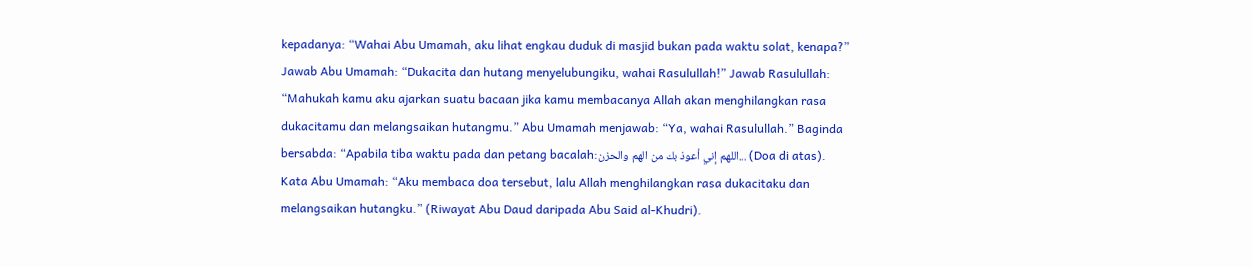kepadanya: “Wahai Abu Umamah, aku lihat engkau duduk di masjid bukan pada waktu solat, kenapa?” Jawab Abu Umamah: “Dukacita dan hutang menyelubungiku, wahai Rasulullah!” Jawab Rasulullah: “Mahukah kamu aku ajarkan suatu bacaan jika kamu membacanya Allah akan menghilangkan rasa dukacitamu dan melangsaikan hutangmu.” Abu Umamah menjawab: “Ya, wahai Rasulullah.” Baginda bersabda: “Apabila tiba waktu pada dan petang bacalah:اللهم إني أعوذ بك من الهم والحزن... (Doa di atas). Kata Abu Umamah: “Aku membaca doa tersebut, lalu Allah menghilangkan rasa dukacitaku dan melangsaikan hutangku.” (Riwayat Abu Daud daripada Abu Said al-Khudri).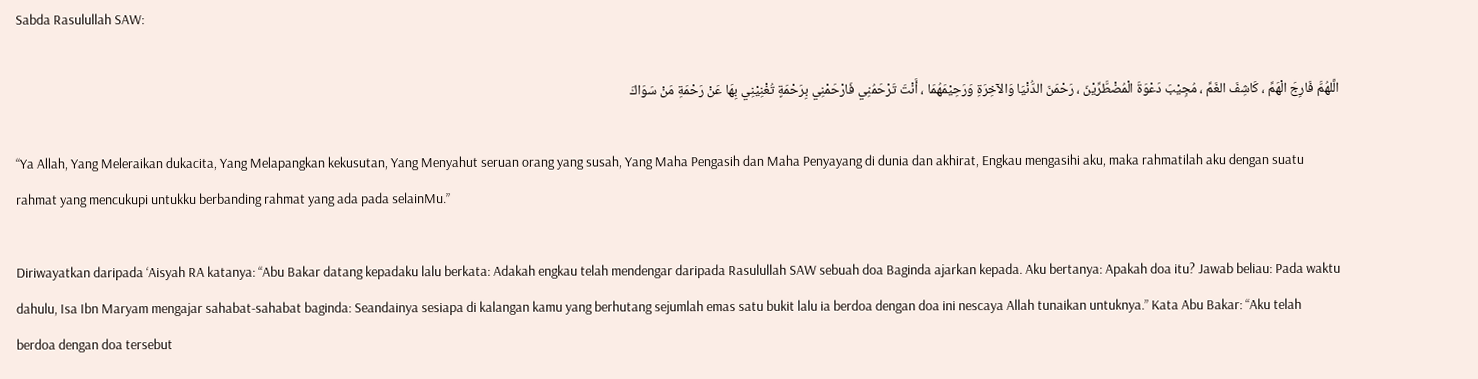Sabda Rasulullah SAW:

الَّلهُمَّ فَارِجَ الْهَمِّ ، كَاشِفَ الغَمِّ ، مُجِيْبَ دَعْوَةَ الْمُضْطَّرِّيْنَ ، رَحْمَنَ الدُّنْيَا وَالآخِرَةِ وَرَحِيْمَهُمَا ، أَنْتَ تَرْحَمُنِي فَارْحَمْنِي بِرَحْمَةٍ تُغْنِيْنِي بِهَا عَنْ رَحْمَةِ مَنْ سَوَاكَ

“Ya Allah, Yang Meleraikan dukacita, Yang Melapangkan kekusutan, Yang Menyahut seruan orang yang susah, Yang Maha Pengasih dan Maha Penyayang di dunia dan akhirat, Engkau mengasihi aku, maka rahmatilah aku dengan suatu rahmat yang mencukupi untukku berbanding rahmat yang ada pada selainMu.”

Diriwayatkan daripada ‘Aisyah RA katanya: “Abu Bakar datang kepadaku lalu berkata: Adakah engkau telah mendengar daripada Rasulullah SAW sebuah doa Baginda ajarkan kepada. Aku bertanya: Apakah doa itu? Jawab beliau: Pada waktu dahulu, Isa Ibn Maryam mengajar sahabat-sahabat baginda: Seandainya sesiapa di kalangan kamu yang berhutang sejumlah emas satu bukit lalu ia berdoa dengan doa ini nescaya Allah tunaikan untuknya.” Kata Abu Bakar: “Aku telah berdoa dengan doa tersebut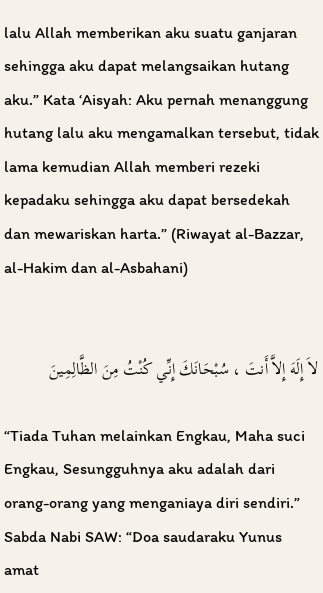lalu Allah memberikan aku suatu ganjaran sehingga aku dapat melangsaikan hutang aku.” Kata ‘Aisyah: Aku pernah menanggung hutang lalu aku mengamalkan tersebut, tidak lama kemudian Allah memberi rezeki kepadaku sehingga aku dapat bersedekah dan mewariskan harta.” (Riwayat al-Bazzar, al-Hakim dan al-Asbahani)


لاَ إِلَهَ إِلاَّ أَنتَ ، سُبْحَانَكَ إِنِّي كُنْتُ مِنَ الظَّالِمِينَ

“Tiada Tuhan melainkan Engkau, Maha suci Engkau, Sesungguhnya aku adalah dari orang-orang yang menganiaya diri sendiri.” Sabda Nabi SAW: “Doa saudaraku Yunus amat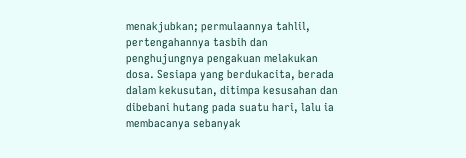menakjubkan; permulaannya tahlil, pertengahannya tasbih dan penghujungnya pengakuan melakukan dosa. Sesiapa yang berdukacita, berada dalam kekusutan, ditimpa kesusahan dan dibebani hutang pada suatu hari, lalu ia membacanya sebanyak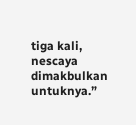tiga kali, nescaya dimakbulkan untuknya.”